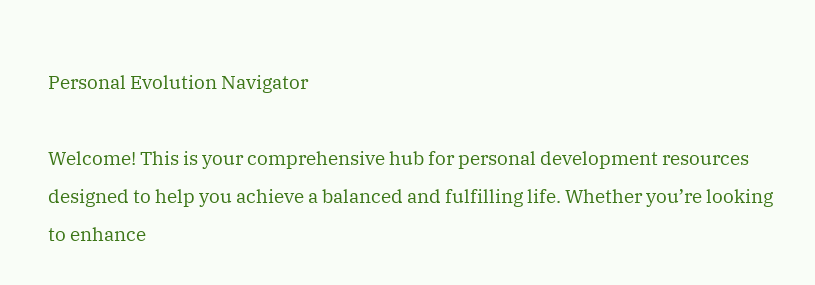Personal Evolution Navigator

Welcome! This is your comprehensive hub for personal development resources designed to help you achieve a balanced and fulfilling life. Whether you’re looking to enhance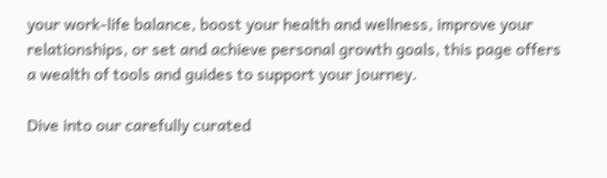your work-life balance, boost your health and wellness, improve your relationships, or set and achieve personal growth goals, this page offers a wealth of tools and guides to support your journey.

Dive into our carefully curated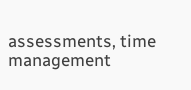assessments, time management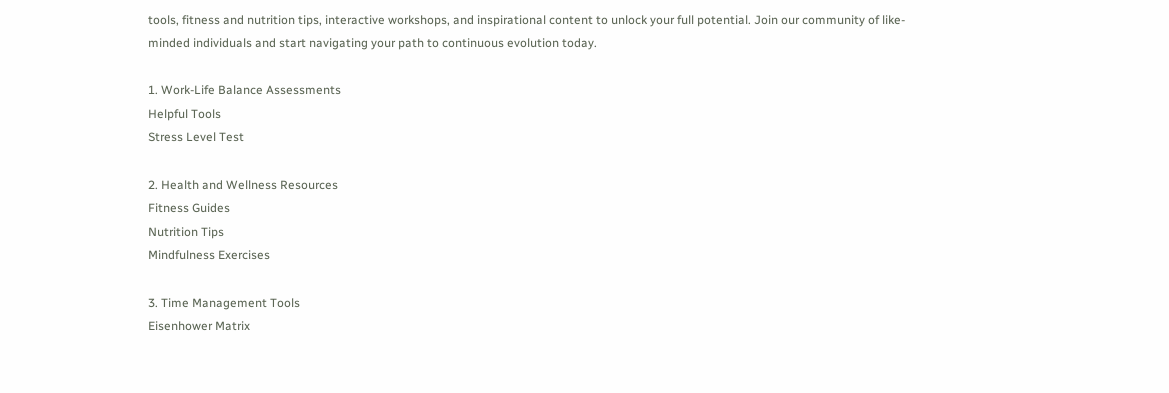tools, fitness and nutrition tips, interactive workshops, and inspirational content to unlock your full potential. Join our community of like-minded individuals and start navigating your path to continuous evolution today.

1. Work-Life Balance Assessments
Helpful Tools
Stress Level Test

2. Health and Wellness Resources
Fitness Guides
Nutrition Tips
Mindfulness Exercises

3. Time Management Tools
Eisenhower Matrix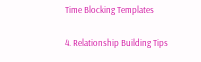Time Blocking Templates

4. Relationship Building Tips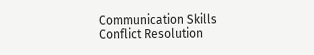Communication Skills
Conflict Resolution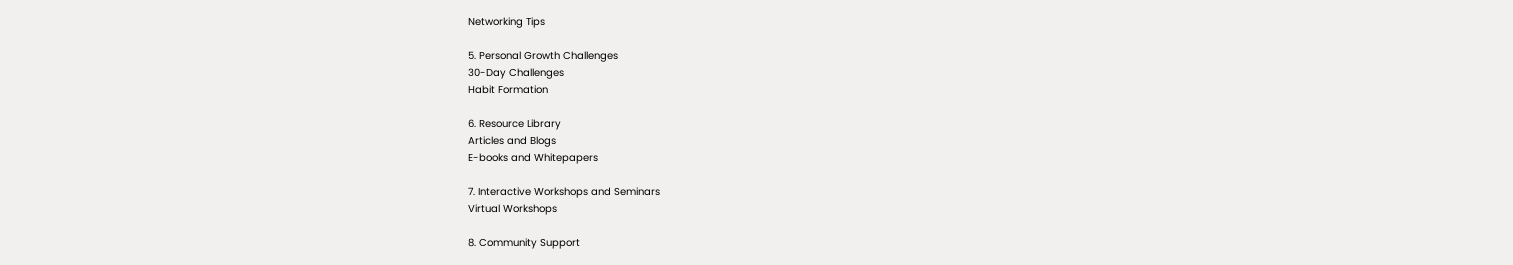Networking Tips

5. Personal Growth Challenges
30-Day Challenges
Habit Formation

6. Resource Library
Articles and Blogs
E-books and Whitepapers

7. Interactive Workshops and Seminars
Virtual Workshops

8. Community Support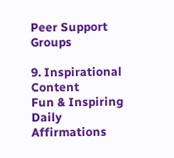Peer Support Groups

9. Inspirational Content
Fun & Inspiring
Daily Affirmations